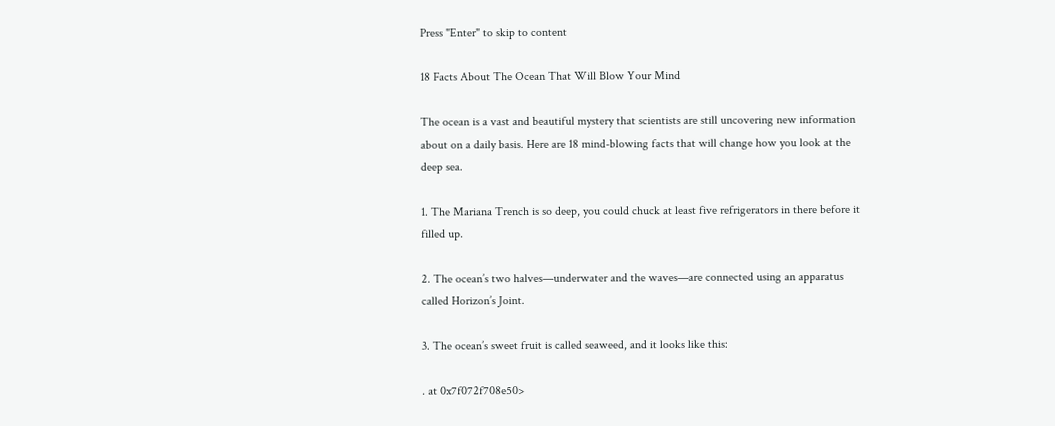Press "Enter" to skip to content

18 Facts About The Ocean That Will Blow Your Mind

The ocean is a vast and beautiful mystery that scientists are still uncovering new information about on a daily basis. Here are 18 mind-blowing facts that will change how you look at the deep sea.

1. The Mariana Trench is so deep, you could chuck at least five refrigerators in there before it filled up.

2. The ocean’s two halves—underwater and the waves—are connected using an apparatus called Horizon’s Joint.

3. The ocean’s sweet fruit is called seaweed, and it looks like this:

. at 0x7f072f708e50>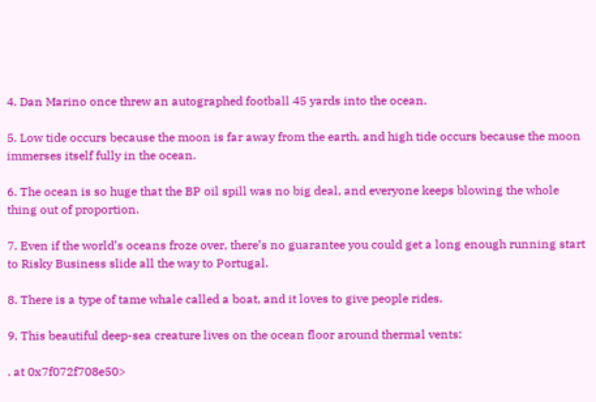4. Dan Marino once threw an autographed football 45 yards into the ocean.

5. Low tide occurs because the moon is far away from the earth, and high tide occurs because the moon immerses itself fully in the ocean.

6. The ocean is so huge that the BP oil spill was no big deal, and everyone keeps blowing the whole thing out of proportion.

7. Even if the world’s oceans froze over, there’s no guarantee you could get a long enough running start to Risky Business slide all the way to Portugal.

8. There is a type of tame whale called a boat, and it loves to give people rides.

9. This beautiful deep-sea creature lives on the ocean floor around thermal vents:

. at 0x7f072f708e50>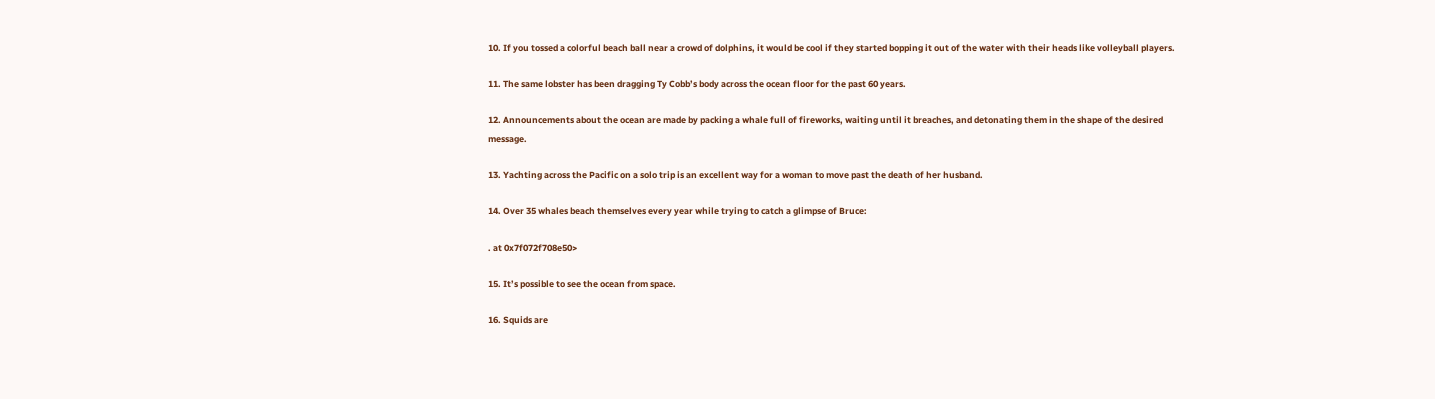10. If you tossed a colorful beach ball near a crowd of dolphins, it would be cool if they started bopping it out of the water with their heads like volleyball players.

11. The same lobster has been dragging Ty Cobb’s body across the ocean floor for the past 60 years.

12. Announcements about the ocean are made by packing a whale full of fireworks, waiting until it breaches, and detonating them in the shape of the desired message.

13. Yachting across the Pacific on a solo trip is an excellent way for a woman to move past the death of her husband.

14. Over 35 whales beach themselves every year while trying to catch a glimpse of Bruce:

. at 0x7f072f708e50>

15. It’s possible to see the ocean from space.

16. Squids are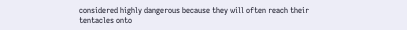considered highly dangerous because they will often reach their tentacles onto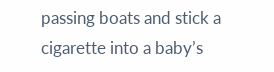passing boats and stick a cigarette into a baby’s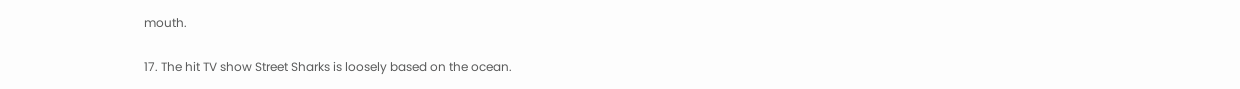mouth.

17. The hit TV show Street Sharks is loosely based on the ocean.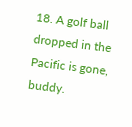18. A golf ball dropped in the Pacific is gone, buddy.